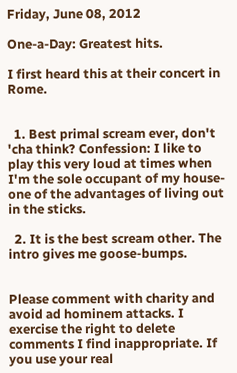Friday, June 08, 2012

One-a-Day: Greatest hits.

I first heard this at their concert in Rome.


  1. Best primal scream ever, don't 'cha think? Confession: I like to play this very loud at times when I'm the sole occupant of my house- one of the advantages of living out in the sticks.

  2. It is the best scream other. The intro gives me goose-bumps.


Please comment with charity and avoid ad hominem attacks. I exercise the right to delete comments I find inappropriate. If you use your real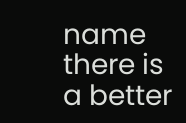name there is a better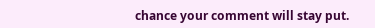chance your comment will stay put.